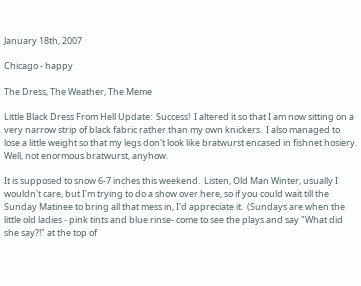January 18th, 2007

Chicago - happy

The Dress, The Weather, The Meme

Little Black Dress From Hell Update:  Success!  I altered it so that I am now sitting on a very narrow strip of black fabric rather than my own knickers.  I also managed to lose a little weight so that my legs don't look like bratwurst encased in fishnet hosiery.  Well, not enormous bratwurst, anyhow.

It is supposed to snow 6-7 inches this weekend.  Listen, Old Man Winter, usually I wouldn't care, but I'm trying to do a show over here, so if you could wait till the Sunday Matinee to bring all that mess in, I'd appreciate it.  (Sundays are when the little old ladies - pink tints and blue rinse- come to see the plays and say "What did she say?!" at the top of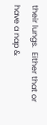their lungs.  Either that or have a nap &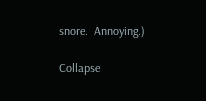snore.  Annoying.)

Collapse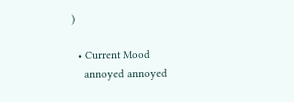)

  • Current Mood
    annoyed annoyed